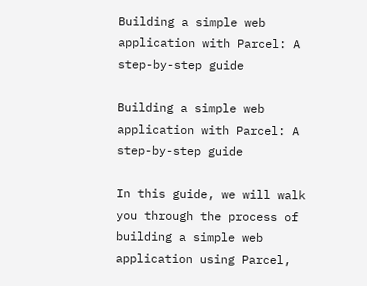Building a simple web application with Parcel: A step-by-step guide

Building a simple web application with Parcel: A step-by-step guide

In this guide, we will walk you through the process of building a simple web application using Parcel,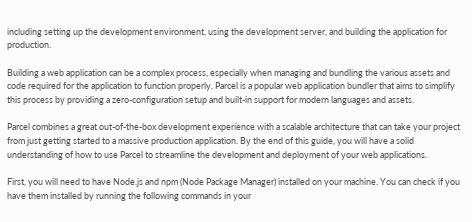including setting up the development environment, using the development server, and building the application for production.

Building a web application can be a complex process, especially when managing and bundling the various assets and code required for the application to function properly. Parcel is a popular web application bundler that aims to simplify this process by providing a zero-configuration setup and built-in support for modern languages and assets.

Parcel combines a great out-of-the-box development experience with a scalable architecture that can take your project from just getting started to a massive production application. By the end of this guide, you will have a solid understanding of how to use Parcel to streamline the development and deployment of your web applications.

First, you will need to have Node.js and npm (Node Package Manager) installed on your machine. You can check if you have them installed by running the following commands in your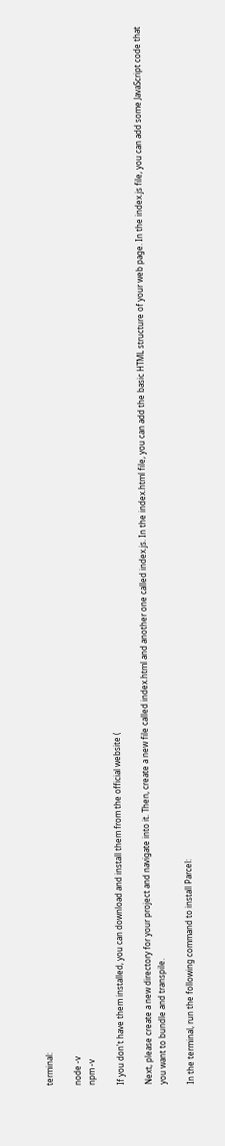terminal:

node -v
npm -v

If you don't have them installed, you can download and install them from the official website (

Next, please create a new directory for your project and navigate into it. Then, create a new file called index.html and another one called index.js. In the index.html file, you can add the basic HTML structure of your web page. In the index.js file, you can add some JavaScript code that you want to bundle and transpile.

In the terminal, run the following command to install Parcel: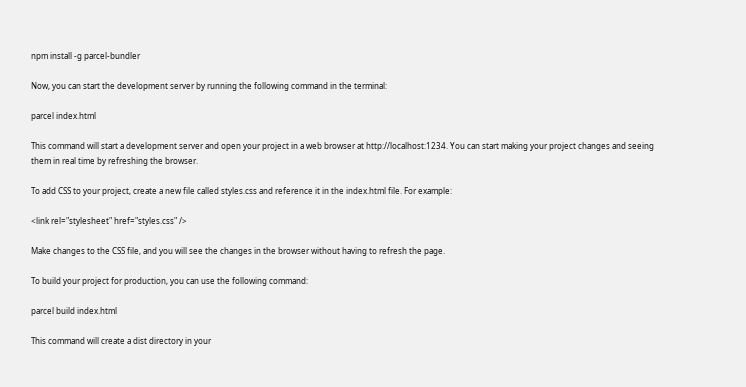npm install -g parcel-bundler

Now, you can start the development server by running the following command in the terminal:

parcel index.html

This command will start a development server and open your project in a web browser at http://localhost:1234. You can start making your project changes and seeing them in real time by refreshing the browser.

To add CSS to your project, create a new file called styles.css and reference it in the index.html file. For example:

<link rel="stylesheet" href="styles.css" />

Make changes to the CSS file, and you will see the changes in the browser without having to refresh the page.

To build your project for production, you can use the following command:

parcel build index.html

This command will create a dist directory in your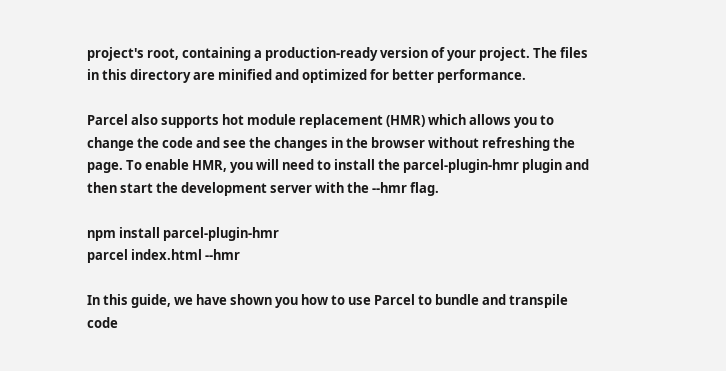project's root, containing a production-ready version of your project. The files in this directory are minified and optimized for better performance.

Parcel also supports hot module replacement (HMR) which allows you to change the code and see the changes in the browser without refreshing the page. To enable HMR, you will need to install the parcel-plugin-hmr plugin and then start the development server with the --hmr flag.

npm install parcel-plugin-hmr
parcel index.html --hmr

In this guide, we have shown you how to use Parcel to bundle and transpile code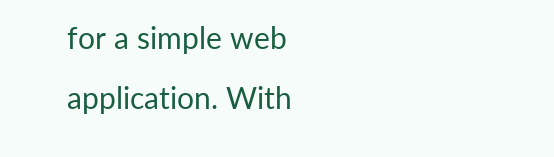for a simple web application. With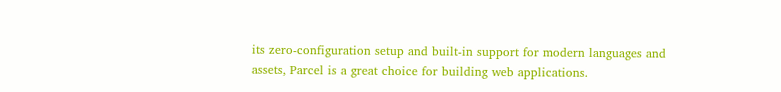its zero-configuration setup and built-in support for modern languages and assets, Parcel is a great choice for building web applications.